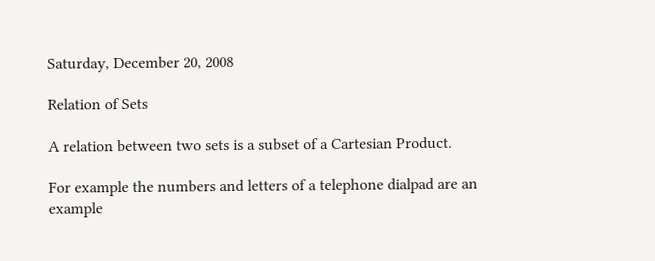Saturday, December 20, 2008

Relation of Sets

A relation between two sets is a subset of a Cartesian Product.

For example the numbers and letters of a telephone dialpad are an example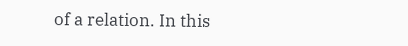of a relation. In this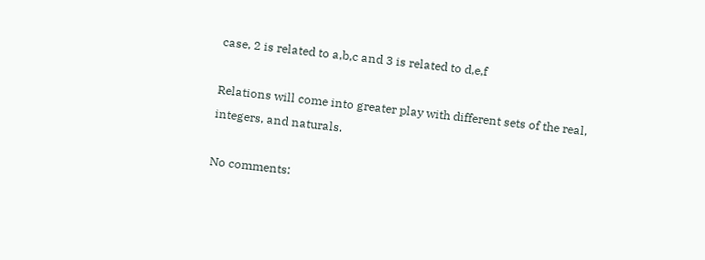case, 2 is related to a,b,c and 3 is related to d,e,f

Relations will come into greater play with different sets of the real, integers, and naturals.

No comments: